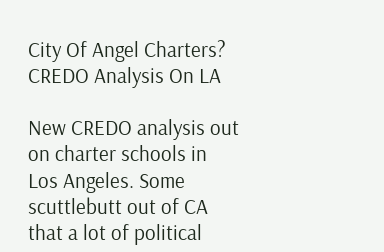City Of Angel Charters? CREDO Analysis On LA

New CREDO analysis out on charter schools in Los Angeles. Some scuttlebutt out of CA that a lot of political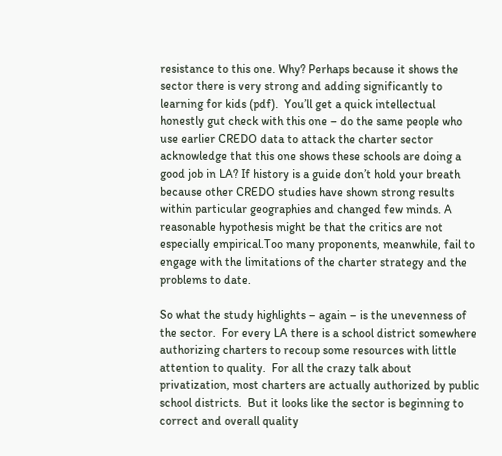resistance to this one. Why? Perhaps because it shows the sector there is very strong and adding significantly to learning for kids (pdf).  You’ll get a quick intellectual honestly gut check with this one – do the same people who use earlier CREDO data to attack the charter sector acknowledge that this one shows these schools are doing a good job in LA? If history is a guide don’t hold your breath because other CREDO studies have shown strong results within particular geographies and changed few minds. A reasonable hypothesis might be that the critics are not especially empirical.Too many proponents, meanwhile, fail to engage with the limitations of the charter strategy and the problems to date.

So what the study highlights – again – is the unevenness of the sector.  For every LA there is a school district somewhere authorizing charters to recoup some resources with little attention to quality.  For all the crazy talk about privatization, most charters are actually authorized by public school districts.  But it looks like the sector is beginning to correct and overall quality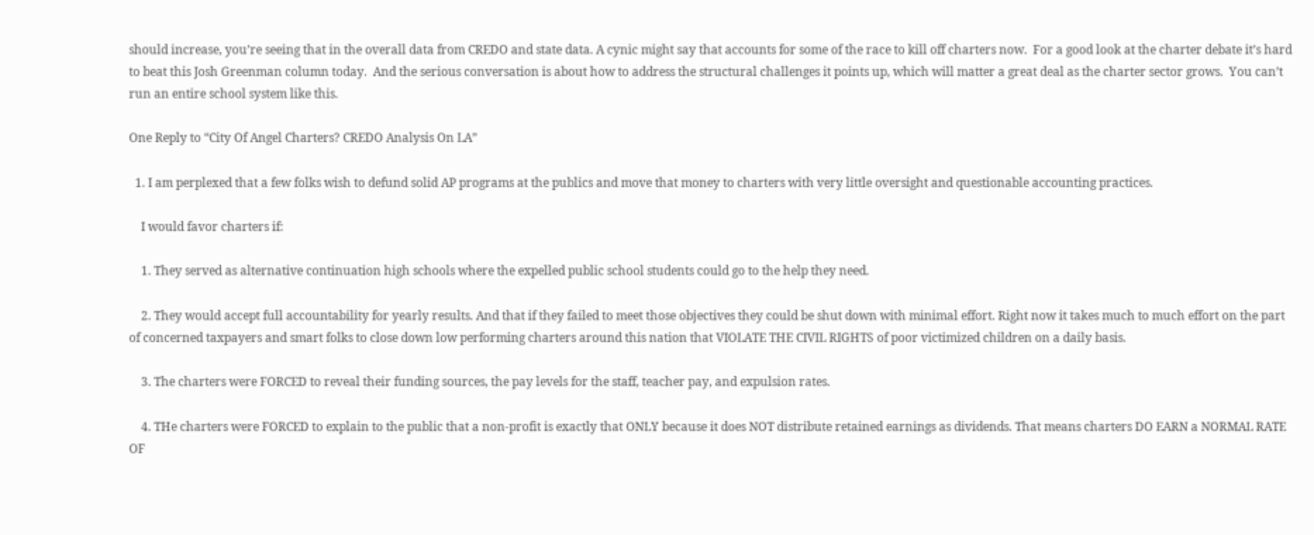should increase, you’re seeing that in the overall data from CREDO and state data. A cynic might say that accounts for some of the race to kill off charters now.  For a good look at the charter debate it’s hard to beat this Josh Greenman column today.  And the serious conversation is about how to address the structural challenges it points up, which will matter a great deal as the charter sector grows.  You can’t run an entire school system like this.

One Reply to “City Of Angel Charters? CREDO Analysis On LA”

  1. I am perplexed that a few folks wish to defund solid AP programs at the publics and move that money to charters with very little oversight and questionable accounting practices.

    I would favor charters if:

    1. They served as alternative continuation high schools where the expelled public school students could go to the help they need.

    2. They would accept full accountability for yearly results. And that if they failed to meet those objectives they could be shut down with minimal effort. Right now it takes much to much effort on the part of concerned taxpayers and smart folks to close down low performing charters around this nation that VIOLATE THE CIVIL RIGHTS of poor victimized children on a daily basis.

    3. The charters were FORCED to reveal their funding sources, the pay levels for the staff, teacher pay, and expulsion rates.

    4. THe charters were FORCED to explain to the public that a non-profit is exactly that ONLY because it does NOT distribute retained earnings as dividends. That means charters DO EARN a NORMAL RATE OF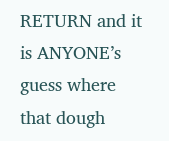RETURN and it is ANYONE’s guess where that dough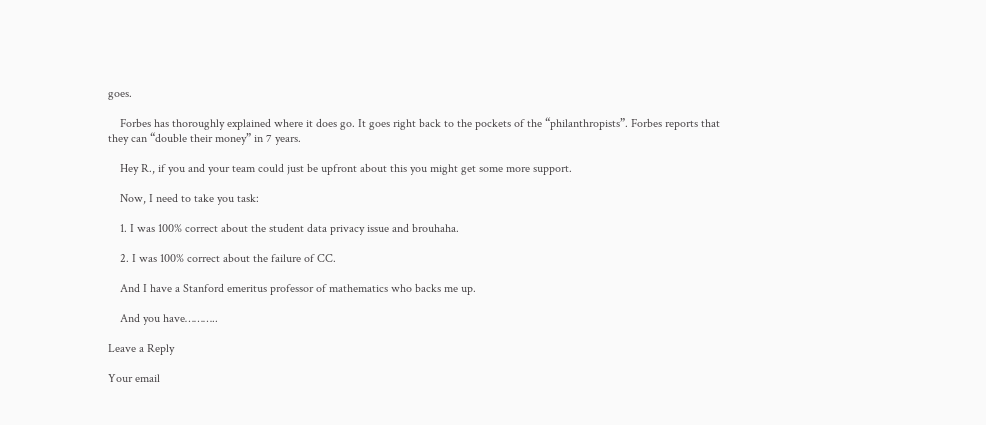goes.

    Forbes has thoroughly explained where it does go. It goes right back to the pockets of the “philanthropists”. Forbes reports that they can “double their money” in 7 years.

    Hey R., if you and your team could just be upfront about this you might get some more support.

    Now, I need to take you task:

    1. I was 100% correct about the student data privacy issue and brouhaha.

    2. I was 100% correct about the failure of CC.

    And I have a Stanford emeritus professor of mathematics who backs me up.

    And you have………..

Leave a Reply

Your email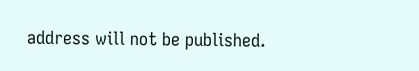address will not be published.